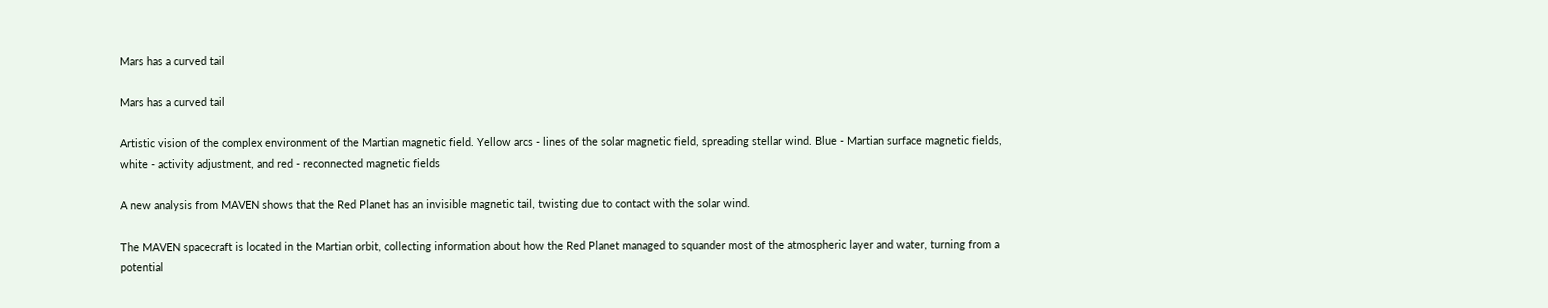Mars has a curved tail

Mars has a curved tail

Artistic vision of the complex environment of the Martian magnetic field. Yellow arcs - lines of the solar magnetic field, spreading stellar wind. Blue - Martian surface magnetic fields, white - activity adjustment, and red - reconnected magnetic fields

A new analysis from MAVEN shows that the Red Planet has an invisible magnetic tail, twisting due to contact with the solar wind.

The MAVEN spacecraft is located in the Martian orbit, collecting information about how the Red Planet managed to squander most of the atmospheric layer and water, turning from a potential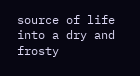source of life into a dry and frosty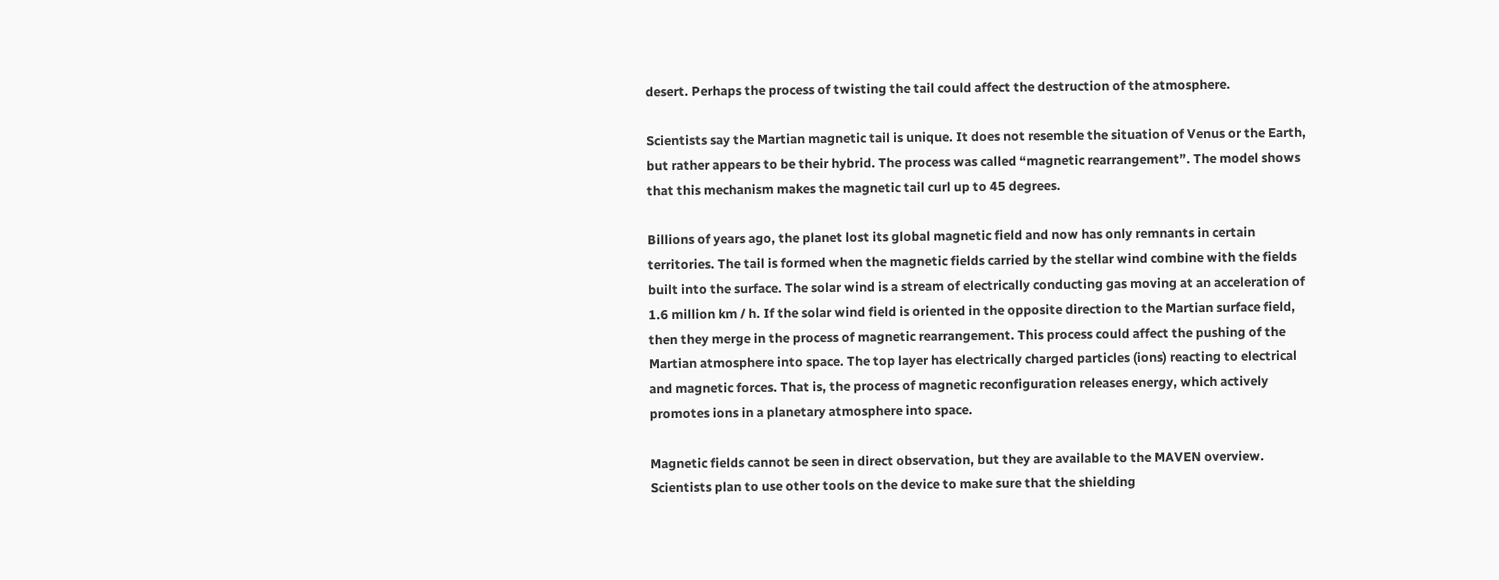desert. Perhaps the process of twisting the tail could affect the destruction of the atmosphere.

Scientists say the Martian magnetic tail is unique. It does not resemble the situation of Venus or the Earth, but rather appears to be their hybrid. The process was called “magnetic rearrangement”. The model shows that this mechanism makes the magnetic tail curl up to 45 degrees.

Billions of years ago, the planet lost its global magnetic field and now has only remnants in certain territories. The tail is formed when the magnetic fields carried by the stellar wind combine with the fields built into the surface. The solar wind is a stream of electrically conducting gas moving at an acceleration of 1.6 million km / h. If the solar wind field is oriented in the opposite direction to the Martian surface field, then they merge in the process of magnetic rearrangement. This process could affect the pushing of the Martian atmosphere into space. The top layer has electrically charged particles (ions) reacting to electrical and magnetic forces. That is, the process of magnetic reconfiguration releases energy, which actively promotes ions in a planetary atmosphere into space.

Magnetic fields cannot be seen in direct observation, but they are available to the MAVEN overview. Scientists plan to use other tools on the device to make sure that the shielding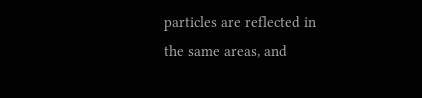particles are reflected in the same areas, and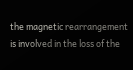the magnetic rearrangement is involved in the loss of the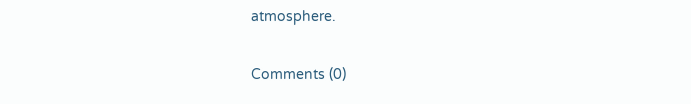atmosphere.

Comments (0)